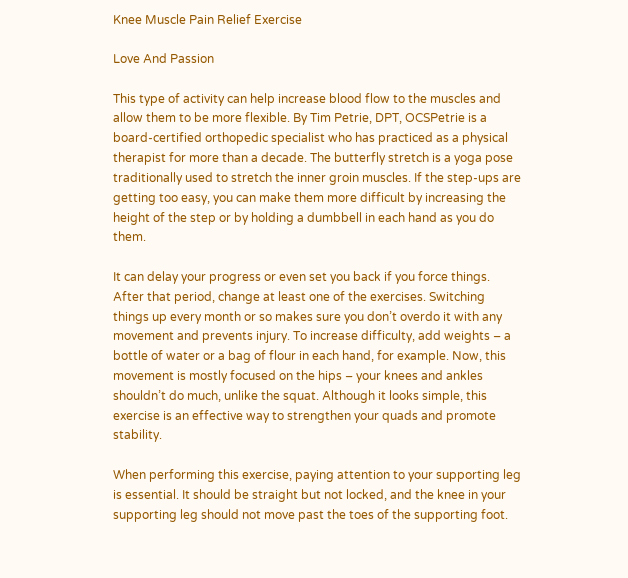Knee Muscle Pain Relief Exercise

Love And Passion

This type of activity can help increase blood flow to the muscles and allow them to be more flexible. By Tim Petrie, DPT, OCSPetrie is a board-certified orthopedic specialist who has practiced as a physical therapist for more than a decade. The butterfly stretch is a yoga pose traditionally used to stretch the inner groin muscles. If the step-ups are getting too easy, you can make them more difficult by increasing the height of the step or by holding a dumbbell in each hand as you do them.

It can delay your progress or even set you back if you force things. After that period, change at least one of the exercises. Switching things up every month or so makes sure you don’t overdo it with any movement and prevents injury. To increase difficulty, add weights – a bottle of water or a bag of flour in each hand, for example. Now, this movement is mostly focused on the hips – your knees and ankles shouldn’t do much, unlike the squat. Although it looks simple, this exercise is an effective way to strengthen your quads and promote stability.

When performing this exercise, paying attention to your supporting leg is essential. It should be straight but not locked, and the knee in your supporting leg should not move past the toes of the supporting foot.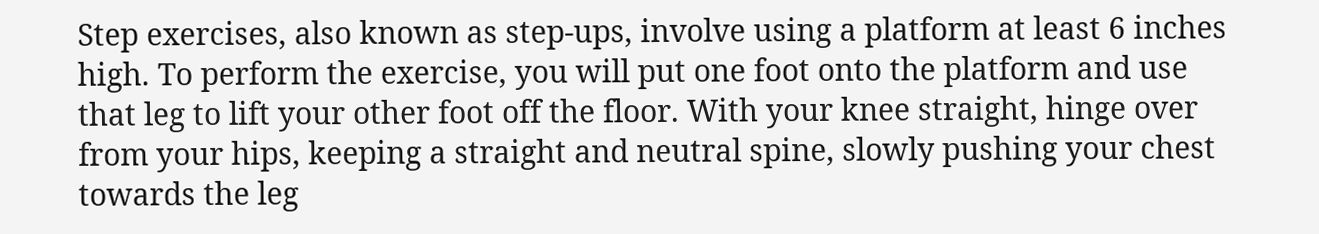Step exercises, also known as step-ups, involve using a platform at least 6 inches high. To perform the exercise, you will put one foot onto the platform and use that leg to lift your other foot off the floor. With your knee straight, hinge over from your hips, keeping a straight and neutral spine, slowly pushing your chest towards the leg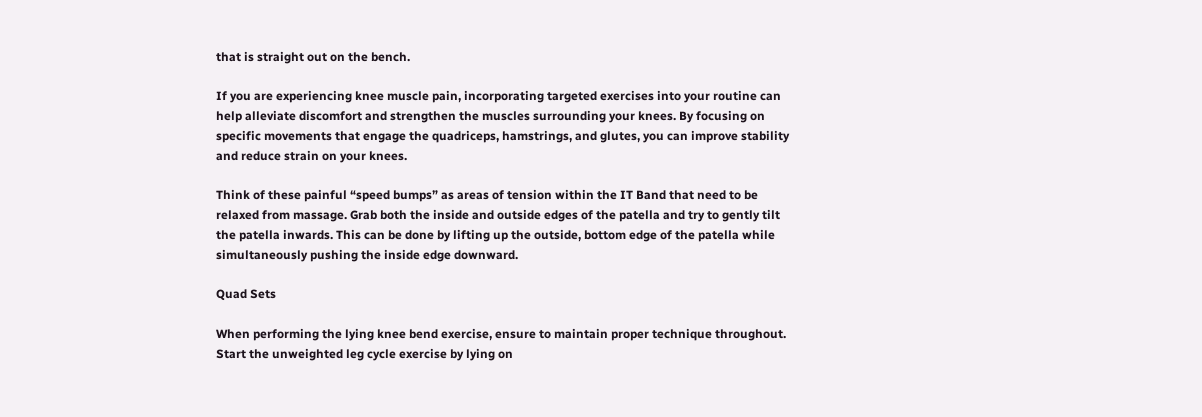that is straight out on the bench.

If you are experiencing knee muscle pain, incorporating targeted exercises into your routine can help alleviate discomfort and strengthen the muscles surrounding your knees. By focusing on specific movements that engage the quadriceps, hamstrings, and glutes, you can improve stability and reduce strain on your knees.

Think of these painful “speed bumps” as areas of tension within the IT Band that need to be relaxed from massage. Grab both the inside and outside edges of the patella and try to gently tilt the patella inwards. This can be done by lifting up the outside, bottom edge of the patella while simultaneously pushing the inside edge downward.

Quad Sets

When performing the lying knee bend exercise, ensure to maintain proper technique throughout. Start the unweighted leg cycle exercise by lying on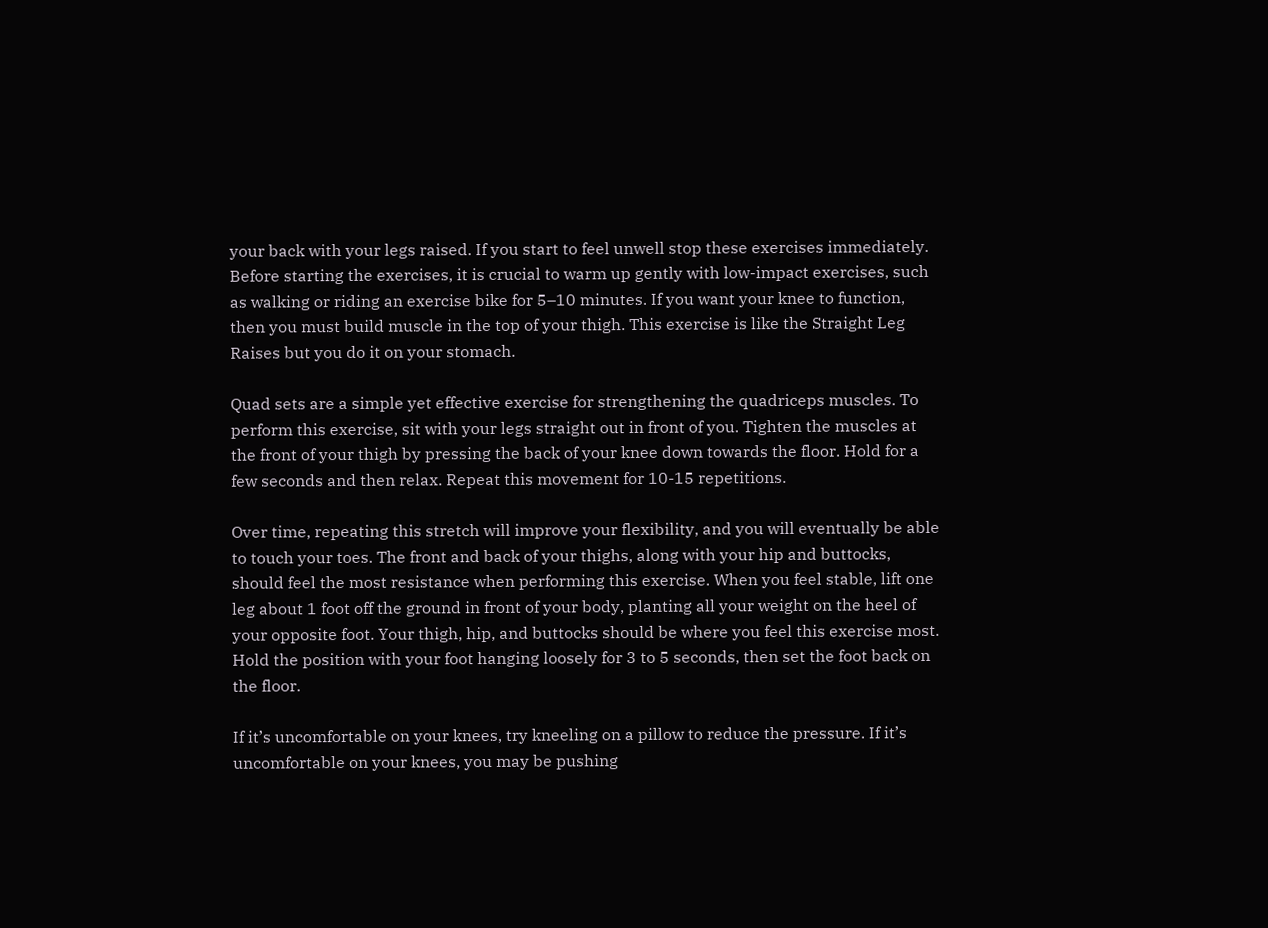your back with your legs raised. If you start to feel unwell stop these exercises immediately. Before starting the exercises, it is crucial to warm up gently with low-impact exercises, such as walking or riding an exercise bike for 5–10 minutes. If you want your knee to function, then you must build muscle in the top of your thigh. This exercise is like the Straight Leg Raises but you do it on your stomach.

Quad sets are a simple yet effective exercise for strengthening the quadriceps muscles. To perform this exercise, sit with your legs straight out in front of you. Tighten the muscles at the front of your thigh by pressing the back of your knee down towards the floor. Hold for a few seconds and then relax. Repeat this movement for 10-15 repetitions.

Over time, repeating this stretch will improve your flexibility, and you will eventually be able to touch your toes. The front and back of your thighs, along with your hip and buttocks, should feel the most resistance when performing this exercise. When you feel stable, lift one leg about 1 foot off the ground in front of your body, planting all your weight on the heel of your opposite foot. Your thigh, hip, and buttocks should be where you feel this exercise most. Hold the position with your foot hanging loosely for 3 to 5 seconds, then set the foot back on the floor.

If it’s uncomfortable on your knees, try kneeling on a pillow to reduce the pressure. If it’s uncomfortable on your knees, you may be pushing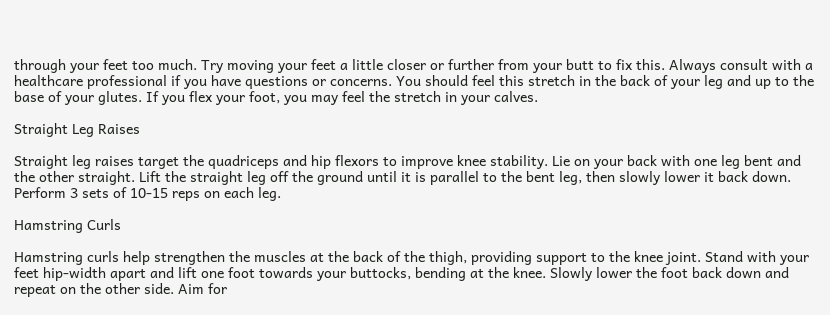through your feet too much. Try moving your feet a little closer or further from your butt to fix this. Always consult with a healthcare professional if you have questions or concerns. You should feel this stretch in the back of your leg and up to the base of your glutes. If you flex your foot, you may feel the stretch in your calves.

Straight Leg Raises

Straight leg raises target the quadriceps and hip flexors to improve knee stability. Lie on your back with one leg bent and the other straight. Lift the straight leg off the ground until it is parallel to the bent leg, then slowly lower it back down. Perform 3 sets of 10-15 reps on each leg.

Hamstring Curls

Hamstring curls help strengthen the muscles at the back of the thigh, providing support to the knee joint. Stand with your feet hip-width apart and lift one foot towards your buttocks, bending at the knee. Slowly lower the foot back down and repeat on the other side. Aim for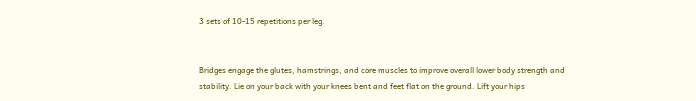3 sets of 10-15 repetitions per leg.


Bridges engage the glutes, hamstrings, and core muscles to improve overall lower body strength and stability. Lie on your back with your knees bent and feet flat on the ground. Lift your hips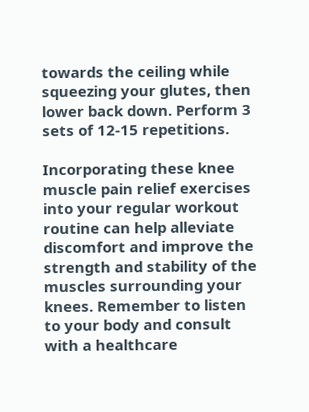towards the ceiling while squeezing your glutes, then lower back down. Perform 3 sets of 12-15 repetitions.

Incorporating these knee muscle pain relief exercises into your regular workout routine can help alleviate discomfort and improve the strength and stability of the muscles surrounding your knees. Remember to listen to your body and consult with a healthcare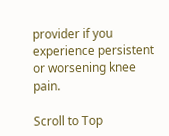provider if you experience persistent or worsening knee pain.

Scroll to Top